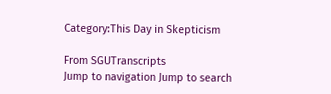Category:This Day in Skepticism

From SGUTranscripts
Jump to navigation Jump to search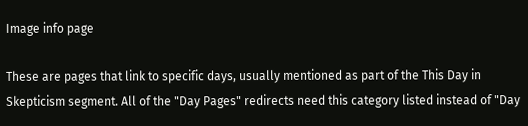Image info page

These are pages that link to specific days, usually mentioned as part of the This Day in Skepticism segment. All of the "Day Pages" redirects need this category listed instead of "Day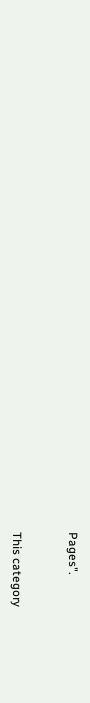Pages".


This category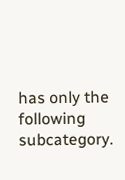has only the following subcategory.